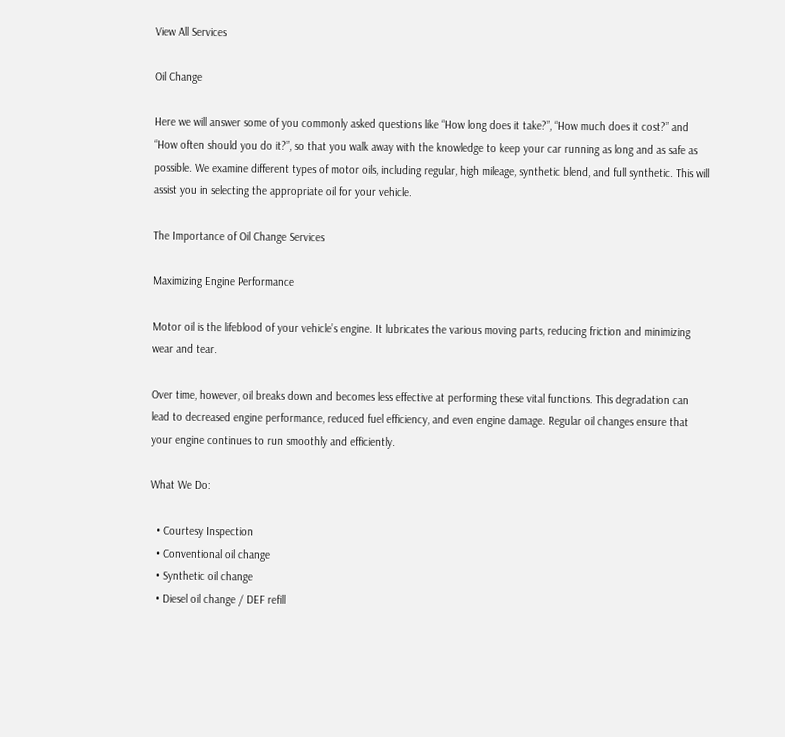View All Services

Oil Change

Here we will answer some of you commonly asked questions like “How long does it take?”, “How much does it cost?” and “How often should you do it?”, so that you walk away with the knowledge to keep your car running as long and as safe as possible. We examine different types of motor oils, including regular, high mileage, synthetic blend, and full synthetic. This will assist you in selecting the appropriate oil for your vehicle.

The Importance of Oil Change Services

Maximizing Engine Performance

Motor oil is the lifeblood of your vehicle’s engine. It lubricates the various moving parts, reducing friction and minimizing wear and tear.

Over time, however, oil breaks down and becomes less effective at performing these vital functions. This degradation can lead to decreased engine performance, reduced fuel efficiency, and even engine damage. Regular oil changes ensure that your engine continues to run smoothly and efficiently.

What We Do:

  • Courtesy Inspection
  • Conventional oil change
  • Synthetic oil change
  • Diesel oil change / DEF refill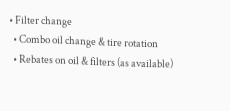• Filter change
  • Combo oil change & tire rotation
  • Rebates on oil & filters (as available)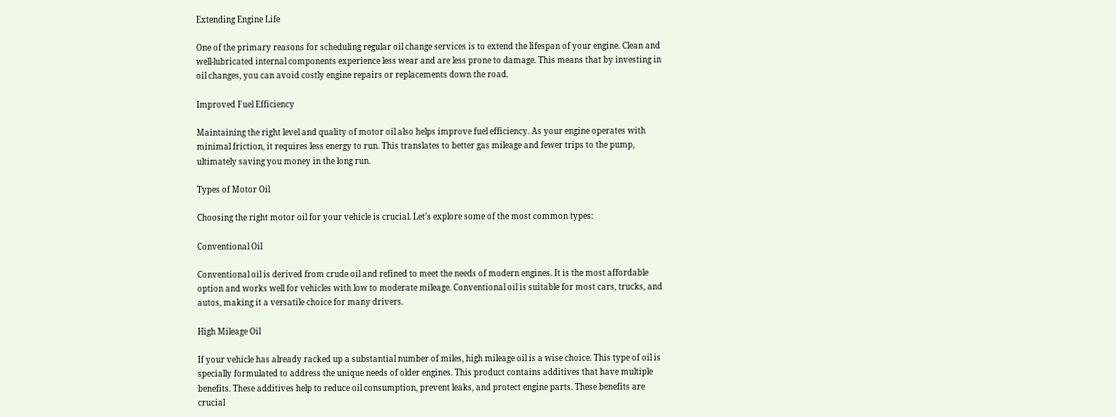Extending Engine Life

One of the primary reasons for scheduling regular oil change services is to extend the lifespan of your engine. Clean and well-lubricated internal components experience less wear and are less prone to damage. This means that by investing in oil changes, you can avoid costly engine repairs or replacements down the road.

Improved Fuel Efficiency

Maintaining the right level and quality of motor oil also helps improve fuel efficiency. As your engine operates with minimal friction, it requires less energy to run. This translates to better gas mileage and fewer trips to the pump, ultimately saving you money in the long run.

Types of Motor Oil

Choosing the right motor oil for your vehicle is crucial. Let’s explore some of the most common types:

Conventional Oil

Conventional oil is derived from crude oil and refined to meet the needs of modern engines. It is the most affordable option and works well for vehicles with low to moderate mileage. Conventional oil is suitable for most cars, trucks, and autos, making it a versatile choice for many drivers.

High Mileage Oil

If your vehicle has already racked up a substantial number of miles, high mileage oil is a wise choice. This type of oil is specially formulated to address the unique needs of older engines. This product contains additives that have multiple benefits. These additives help to reduce oil consumption, prevent leaks, and protect engine parts. These benefits are crucial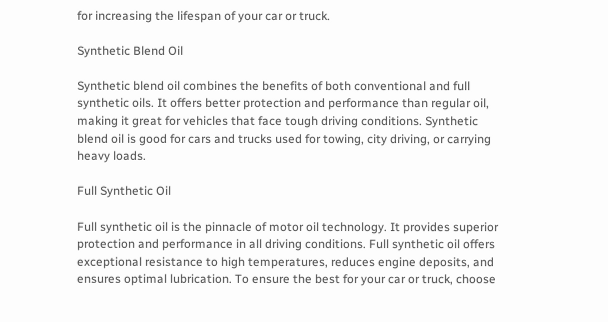for increasing the lifespan of your car or truck.

Synthetic Blend Oil

Synthetic blend oil combines the benefits of both conventional and full synthetic oils. It offers better protection and performance than regular oil, making it great for vehicles that face tough driving conditions. Synthetic blend oil is good for cars and trucks used for towing, city driving, or carrying heavy loads.

Full Synthetic Oil

Full synthetic oil is the pinnacle of motor oil technology. It provides superior protection and performance in all driving conditions. Full synthetic oil offers exceptional resistance to high temperatures, reduces engine deposits, and ensures optimal lubrication. To ensure the best for your car or truck, choose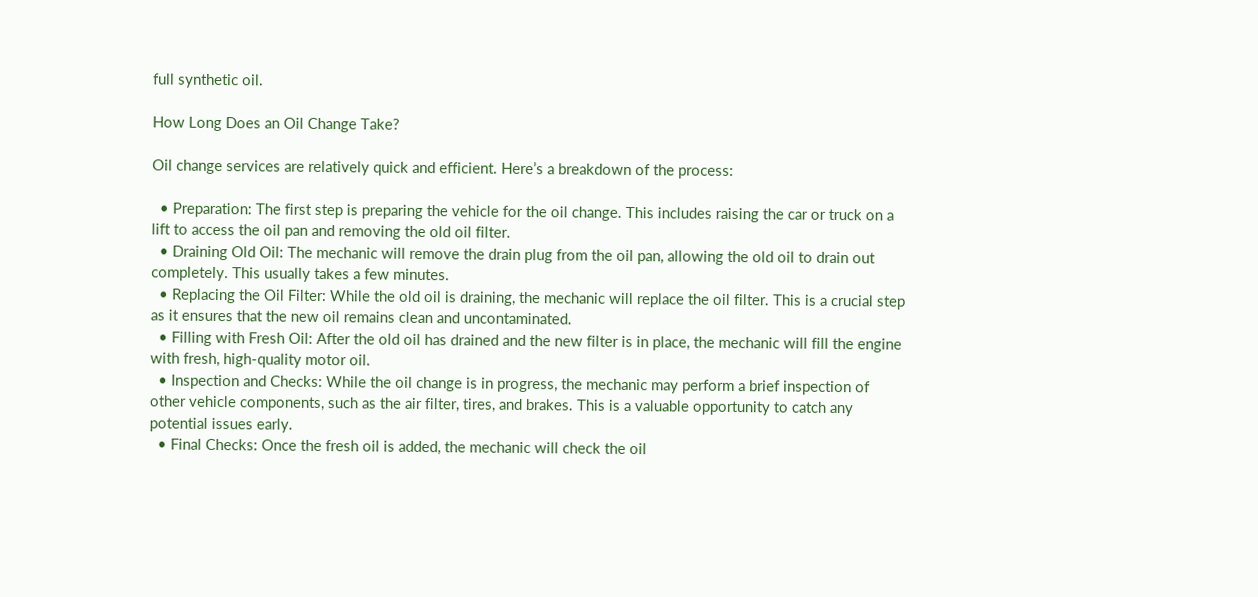full synthetic oil.

How Long Does an Oil Change Take?

Oil change services are relatively quick and efficient. Here’s a breakdown of the process:

  • Preparation: The first step is preparing the vehicle for the oil change. This includes raising the car or truck on a lift to access the oil pan and removing the old oil filter.
  • Draining Old Oil: The mechanic will remove the drain plug from the oil pan, allowing the old oil to drain out completely. This usually takes a few minutes.
  • Replacing the Oil Filter: While the old oil is draining, the mechanic will replace the oil filter. This is a crucial step as it ensures that the new oil remains clean and uncontaminated.
  • Filling with Fresh Oil: After the old oil has drained and the new filter is in place, the mechanic will fill the engine with fresh, high-quality motor oil.
  • Inspection and Checks: While the oil change is in progress, the mechanic may perform a brief inspection of other vehicle components, such as the air filter, tires, and brakes. This is a valuable opportunity to catch any potential issues early.
  • Final Checks: Once the fresh oil is added, the mechanic will check the oil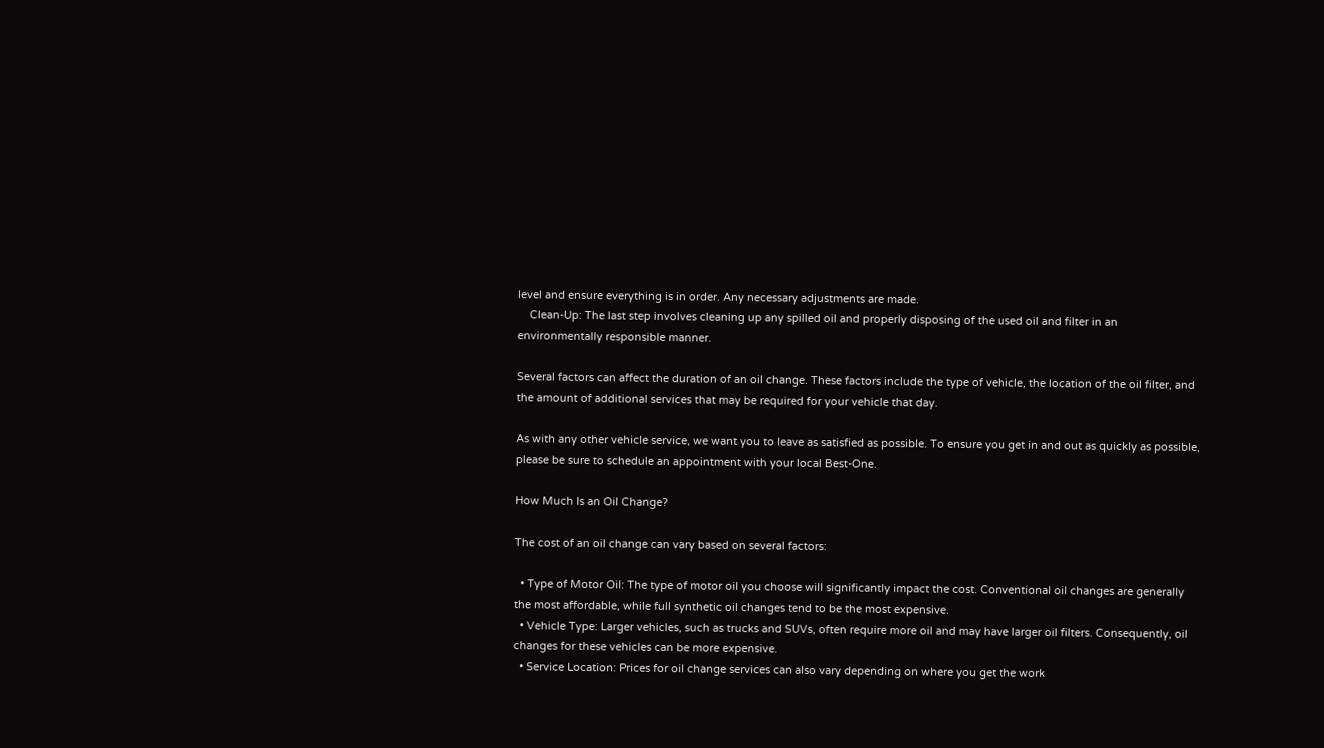level and ensure everything is in order. Any necessary adjustments are made.
    Clean-Up: The last step involves cleaning up any spilled oil and properly disposing of the used oil and filter in an environmentally responsible manner.

Several factors can affect the duration of an oil change. These factors include the type of vehicle, the location of the oil filter, and the amount of additional services that may be required for your vehicle that day.

As with any other vehicle service, we want you to leave as satisfied as possible. To ensure you get in and out as quickly as possible, please be sure to schedule an appointment with your local Best-One.

How Much Is an Oil Change?

The cost of an oil change can vary based on several factors:

  • Type of Motor Oil: The type of motor oil you choose will significantly impact the cost. Conventional oil changes are generally the most affordable, while full synthetic oil changes tend to be the most expensive.
  • Vehicle Type: Larger vehicles, such as trucks and SUVs, often require more oil and may have larger oil filters. Consequently, oil changes for these vehicles can be more expensive.
  • Service Location: Prices for oil change services can also vary depending on where you get the work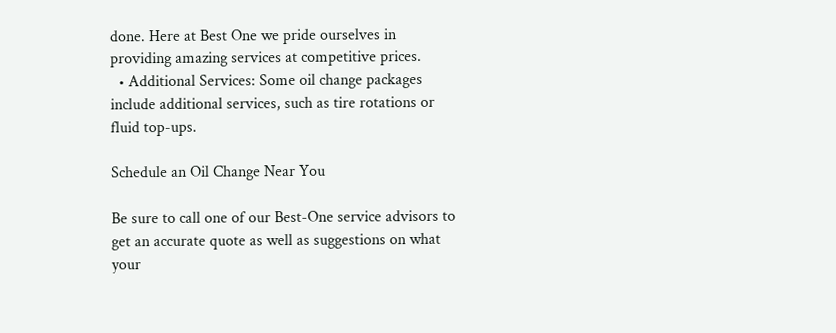done. Here at Best One we pride ourselves in providing amazing services at competitive prices.
  • Additional Services: Some oil change packages include additional services, such as tire rotations or fluid top-ups.

Schedule an Oil Change Near You

Be sure to call one of our Best-One service advisors to get an accurate quote as well as suggestions on what your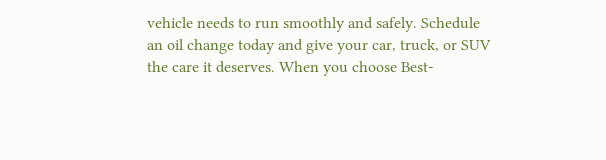vehicle needs to run smoothly and safely. Schedule an oil change today and give your car, truck, or SUV the care it deserves. When you choose Best-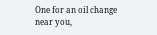One for an oil change near you,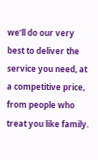we’ll do our very best to deliver the service you need, at a competitive price, from people who treat you like family.